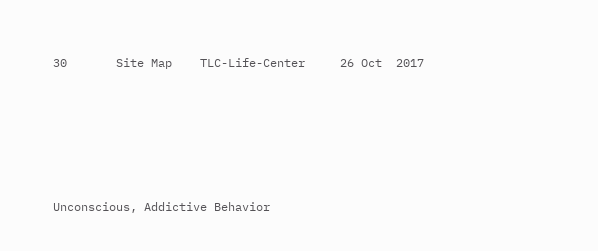30       Site Map    TLC-Life-Center     26 Oct  2017







Unconscious, Addictive Behavior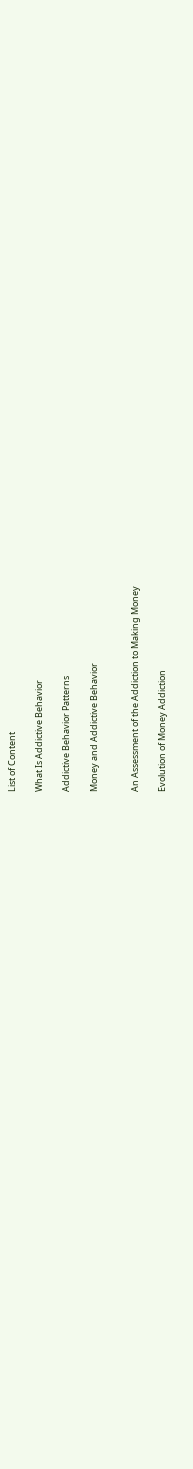List of Content

What Is Addictive Behavior

Addictive Behavior Patterns

Money and Addictive Behavior


An Assessment of the Addiction to Making Money

Evolution of Money Addiction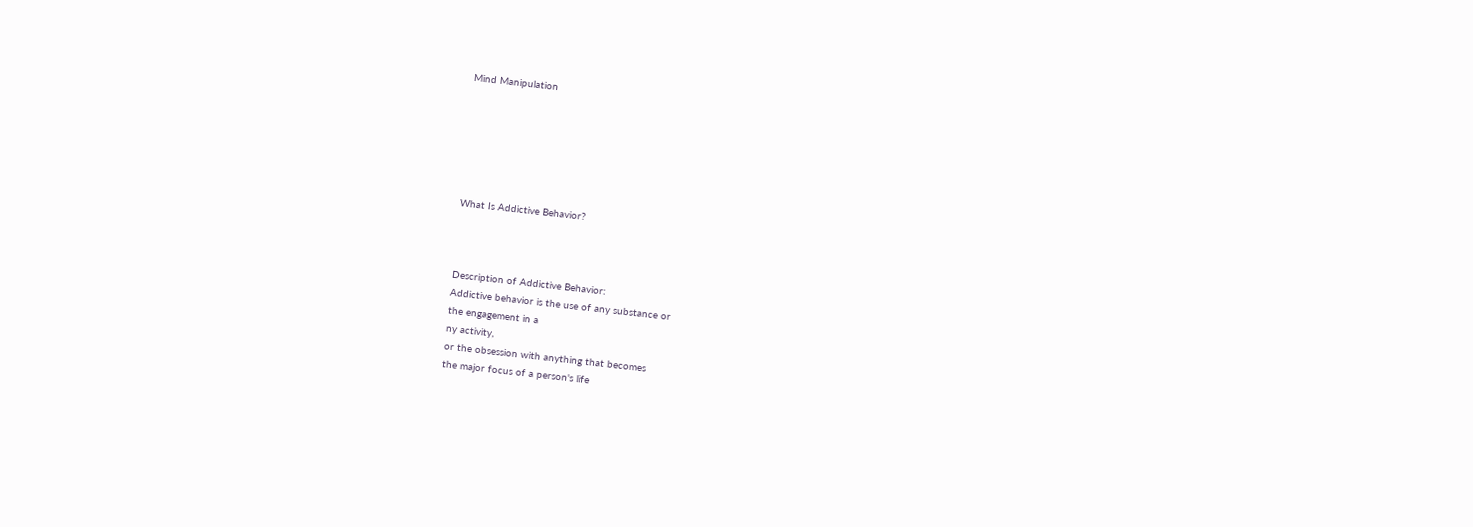Mind Manipulation






What Is Addictive Behavior?



Description of Addictive Behavior:
Addictive behavior is the use of any substance or
the engagement in a
ny activity,
or the obsession with anything that becomes
the major focus of a person's life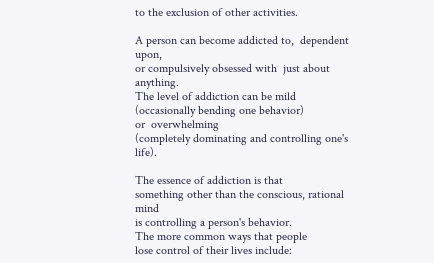to the exclusion of other activities.

A person can become addicted to,  dependent upon,
or compulsively obsessed with  just about anything.
The level of addiction can be mild
(occasionally bending one behavior)
or  overwhelming
(completely dominating and controlling one's life).

The essence of addiction is that
something other than the conscious, rational mind
is controlling a person's behavior.
The more common ways that people
lose control of their lives include: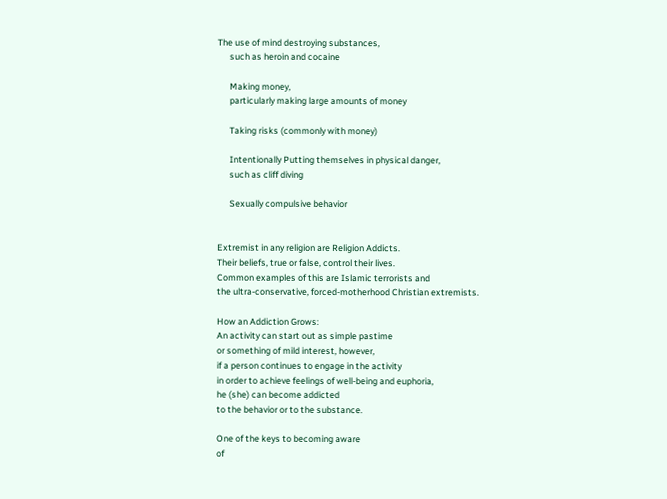The use of mind destroying substances,
      such as heroin and cocaine

      Making money,
      particularly making large amounts of money

      Taking risks (commonly with money)

      Intentionally Putting themselves in physical danger,
      such as cliff diving

      Sexually compulsive behavior


Extremist in any religion are Religion Addicts.
Their beliefs, true or false, control their lives.
Common examples of this are Islamic terrorists and
the ultra-conservative, forced-motherhood Christian extremists.

How an Addiction Grows:
An activity can start out as simple pastime
or something of mild interest, however,
if a person continues to engage in the activity
in order to achieve feelings of well-being and euphoria,
he (she) can become addicted
to the behavior or to the substance.

One of the keys to becoming aware
of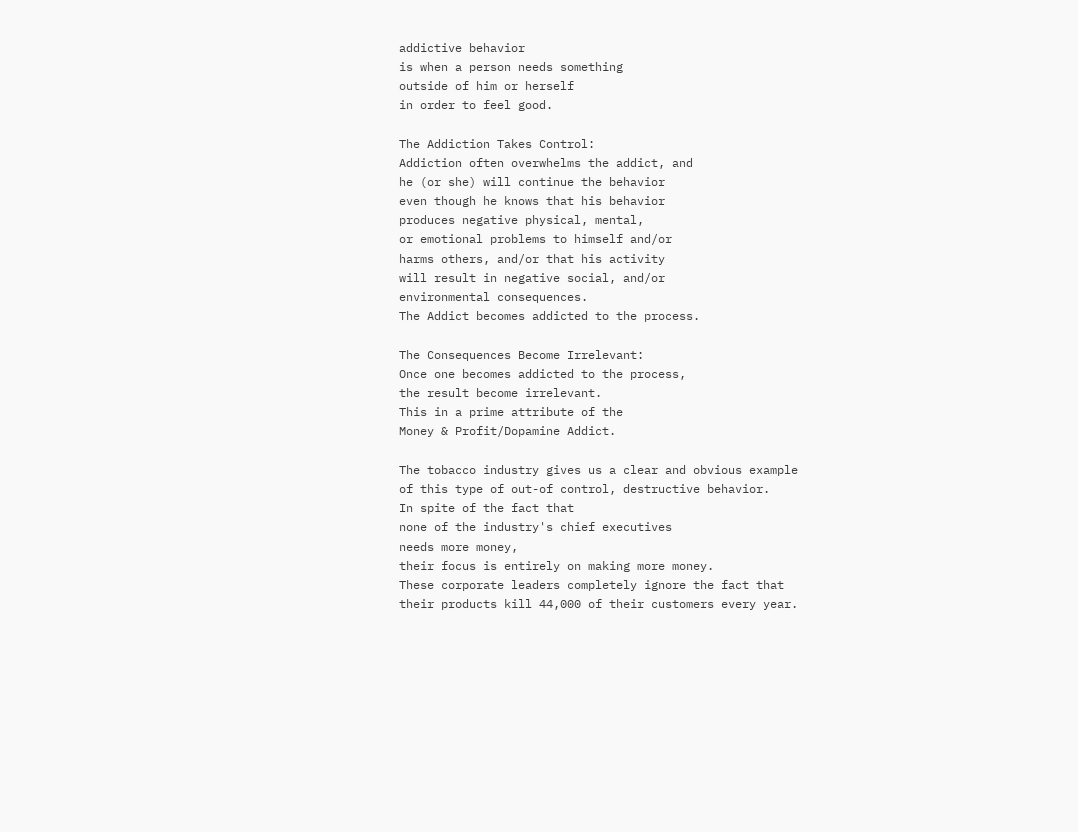addictive behavior
is when a person needs something
outside of him or herself
in order to feel good.

The Addiction Takes Control:
Addiction often overwhelms the addict, and
he (or she) will continue the behavior
even though he knows that his behavior
produces negative physical, mental,
or emotional problems to himself and/or
harms others, and/or that his activity
will result in negative social, and/or
environmental consequences.
The Addict becomes addicted to the process.

The Consequences Become Irrelevant:
Once one becomes addicted to the process,
the result become irrelevant.
This in a prime attribute of the
Money & Profit/Dopamine Addict.

The tobacco industry gives us a clear and obvious example
of this type of out-of control, destructive behavior.
In spite of the fact that
none of the industry's chief executives
needs more money,
their focus is entirely on making more money.
These corporate leaders completely ignore the fact that
their products kill 44,000 of their customers every year.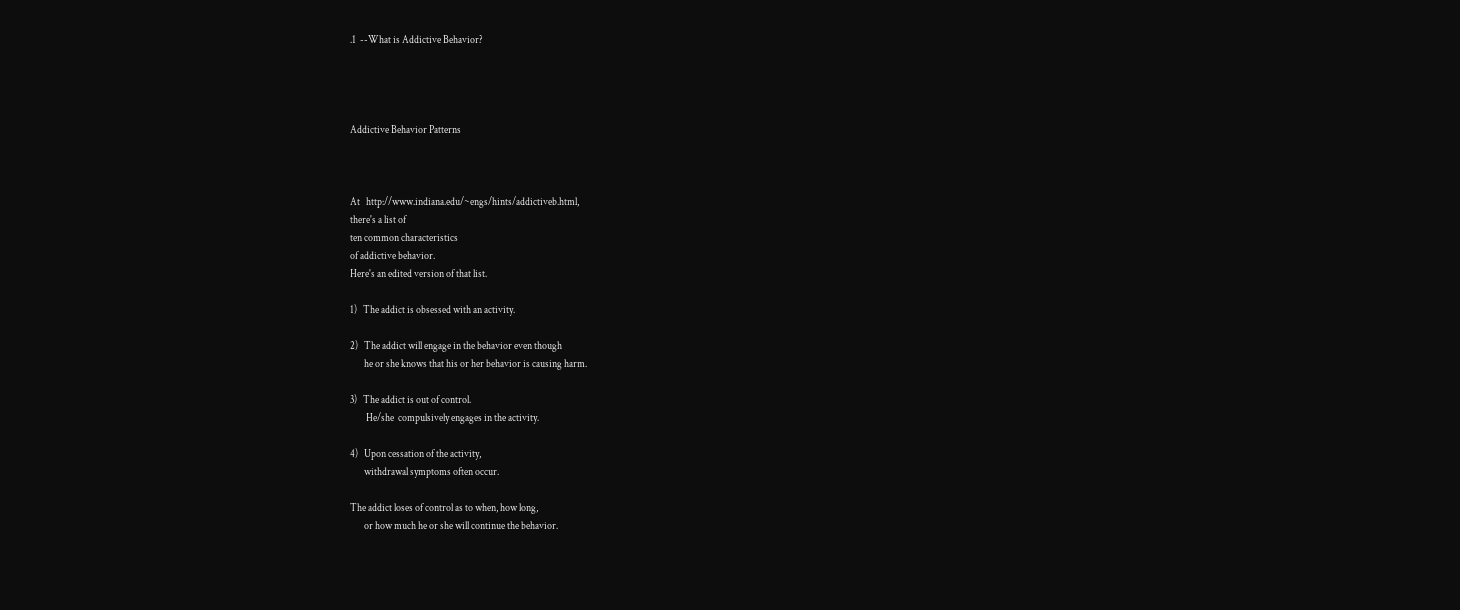.1  --What is Addictive Behavior?




Addictive Behavior Patterns



At   http://www.indiana.edu/~engs/hints/addictiveb.html,
there's a list of
ten common characteristics
of addictive behavior.
Here's an edited version of that list.

1)   The addict is obsessed with an activity.

2)   The addict will engage in the behavior even though
       he or she knows that his or her behavior is causing harm.

3)   The addict is out of control.
        He/she  compulsively engages in the activity.

4)   Upon cessation of the activity,
       withdrawal symptoms often occur.

The addict loses of control as to when, how long,
       or how much he or she will continue the behavior.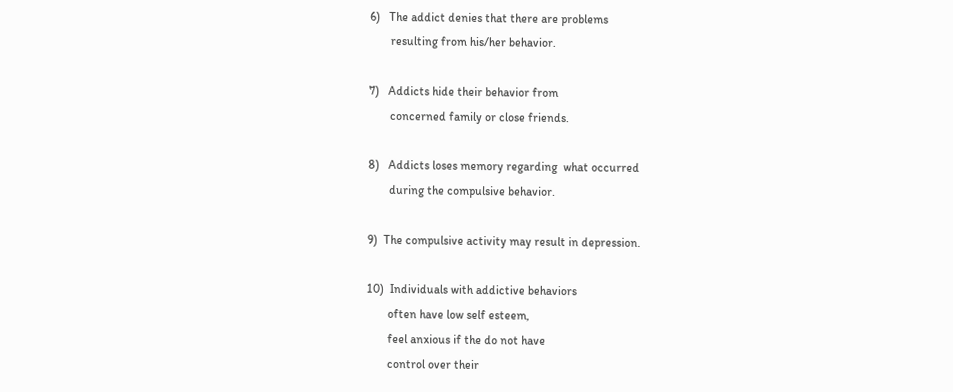6)   The addict denies that there are problems
       resulting from his/her behavior.

7)   Addicts hide their behavior from
       concerned family or close friends.

8)   Addicts loses memory regarding  what occurred
       during the compulsive behavior.

9)  The compulsive activity may result in depression.

10)  Individuals with addictive behaviors
       often have low self esteem,
       feel anxious if the do not have
       control over their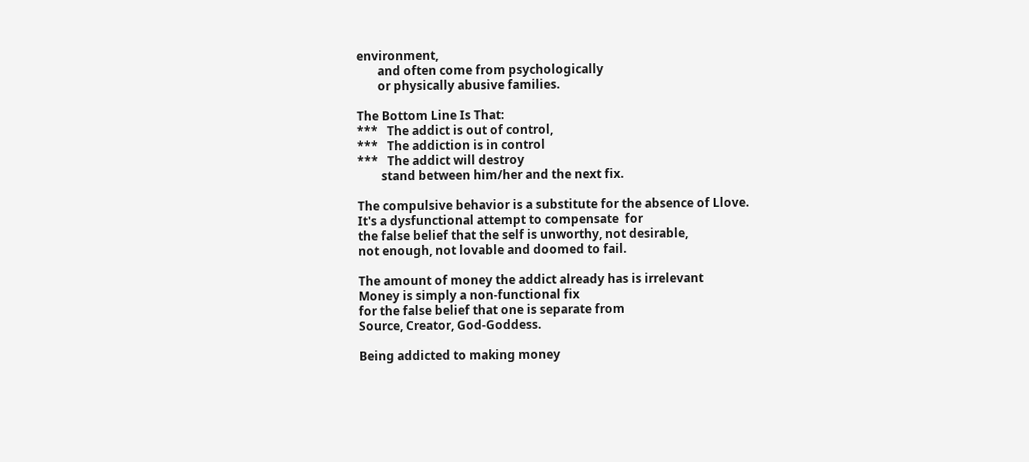environment,
       and often come from psychologically
       or physically abusive families.

The Bottom Line Is That:
***   The addict is out of control,
***   The addiction is in control
***   The addict will destroy
        stand between him/her and the next fix.

The compulsive behavior is a substitute for the absence of Llove.
It's a dysfunctional attempt to compensate  for
the false belief that the self is unworthy, not desirable,
not enough, not lovable and doomed to fail.

The amount of money the addict already has is irrelevant
Money is simply a non-functional fix
for the false belief that one is separate from
Source, Creator, God-Goddess.

Being addicted to making money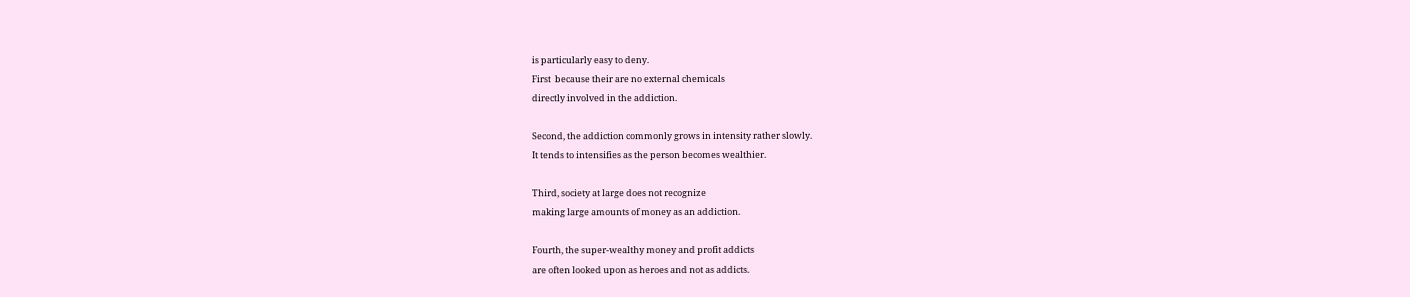is particularly easy to deny.
First  because their are no external chemicals
directly involved in the addiction.

Second, the addiction commonly grows in intensity rather slowly.
It tends to intensifies as the person becomes wealthier.

Third, society at large does not recognize
making large amounts of money as an addiction.

Fourth, the super-wealthy money and profit addicts
are often looked upon as heroes and not as addicts.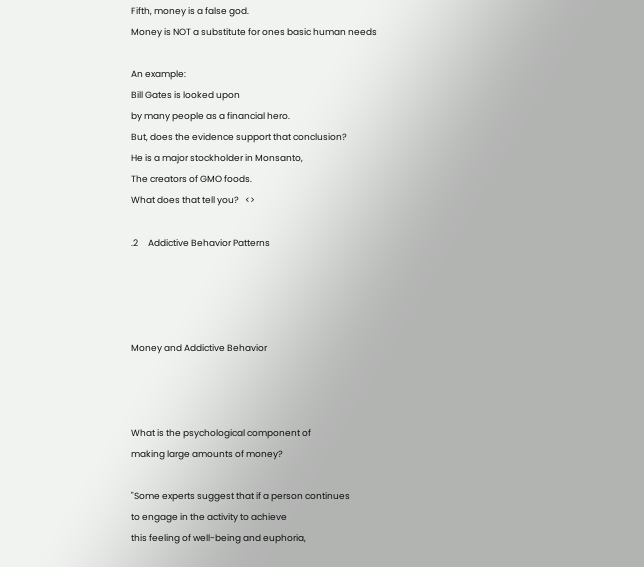Fifth, money is a false god.
Money is NOT a substitute for ones basic human needs

An example:
Bill Gates is looked upon
by many people as a financial hero.
But, does the evidence support that conclusion?
He is a major stockholder in Monsanto,
The creators of GMO foods.
What does that tell you?   <>

.2     Addictive Behavior Patterns




Money and Addictive Behavior



What is the psychological component of
making large amounts of money?

"Some experts suggest that if a person continues
to engage in the activity to achieve
this feeling of well-being and euphoria,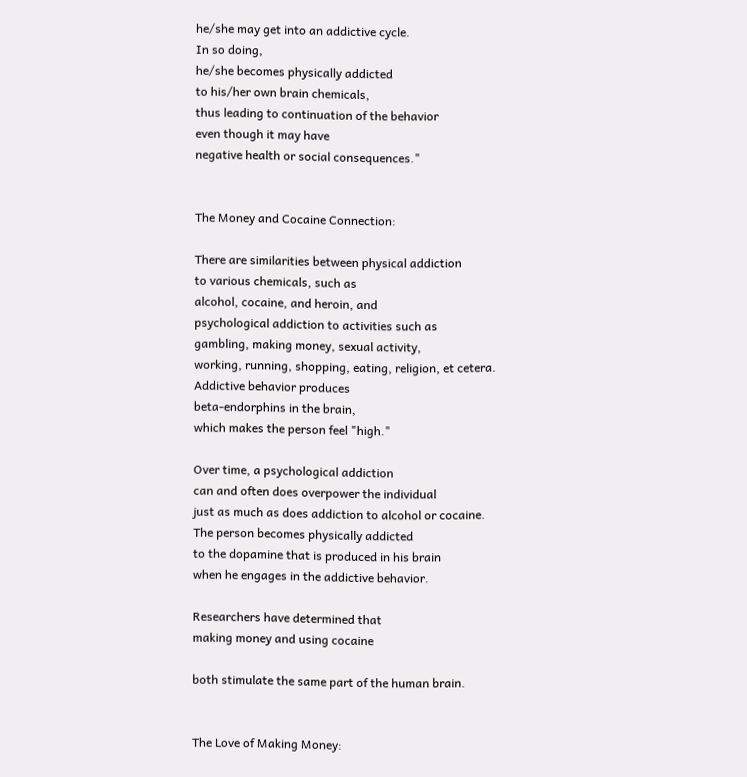he/she may get into an addictive cycle.
In so doing,
he/she becomes physically addicted
to his/her own brain chemicals,
thus leading to continuation of the behavior
even though it may have
negative health or social consequences."


The Money and Cocaine Connection:

There are similarities between physical addiction
to various chemicals, such as
alcohol, cocaine, and heroin, and
psychological addiction to activities such as
gambling, making money, sexual activity,
working, running, shopping, eating, religion, et cetera.
Addictive behavior produces
beta-endorphins in the brain,
which makes the person feel "high."

Over time, a psychological addiction
can and often does overpower the individual
just as much as does addiction to alcohol or cocaine.
The person becomes physically addicted
to the dopamine that is produced in his brain
when he engages in the addictive behavior.

Researchers have determined that
making money and using cocaine

both stimulate the same part of the human brain.


The Love of Making Money: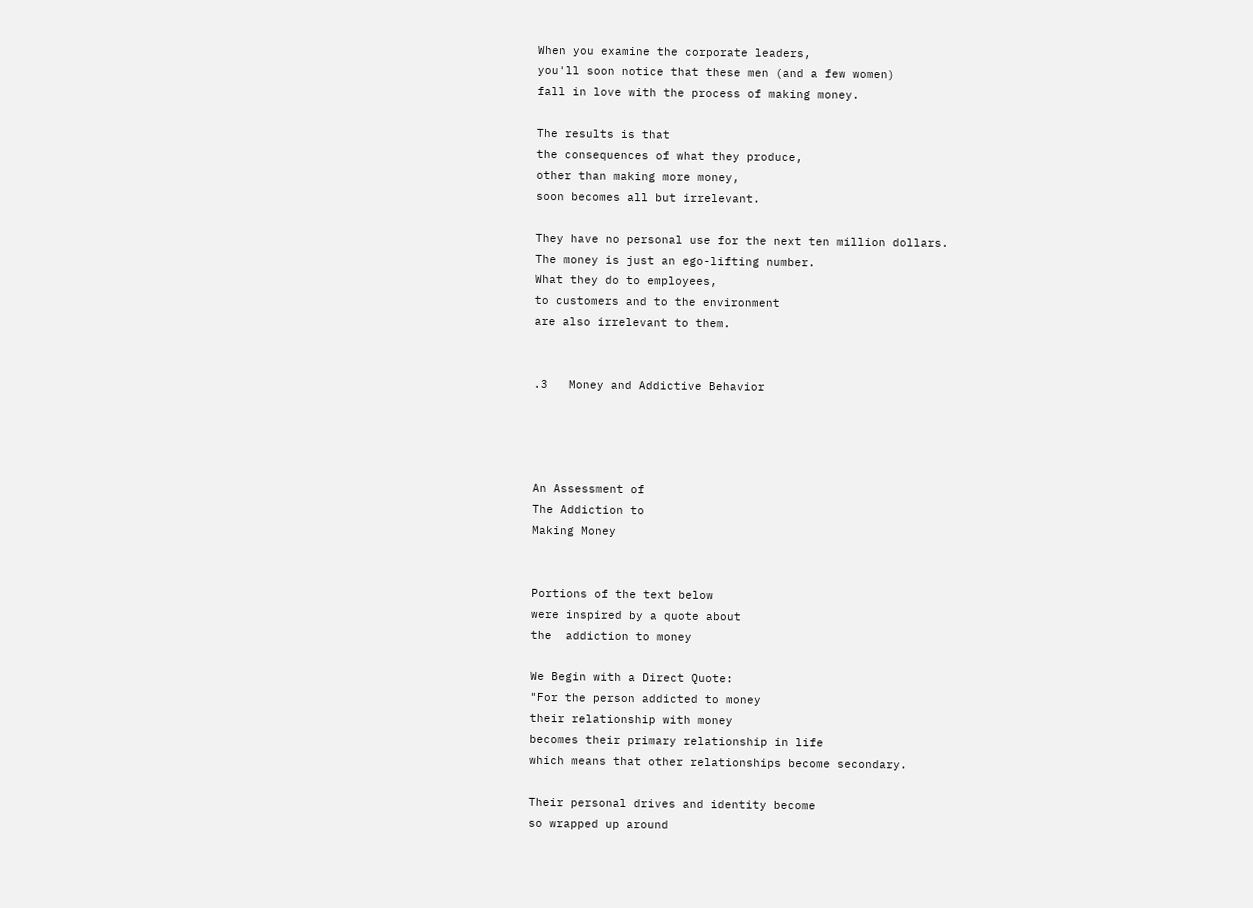When you examine the corporate leaders,
you'll soon notice that these men (and a few women)
fall in love with the process of making money.

The results is that
the consequences of what they produce,
other than making more money,
soon becomes all but irrelevant.

They have no personal use for the next ten million dollars.
The money is just an ego-lifting number.
What they do to employees,
to customers and to the environment
are also irrelevant to them.


.3   Money and Addictive Behavior




An Assessment of
The Addiction to
Making Money


Portions of the text below
were inspired by a quote about
the  addiction to money

We Begin with a Direct Quote:
"For the person addicted to money
their relationship with money
becomes their primary relationship in life
which means that other relationships become secondary.

Their personal drives and identity become
so wrapped up around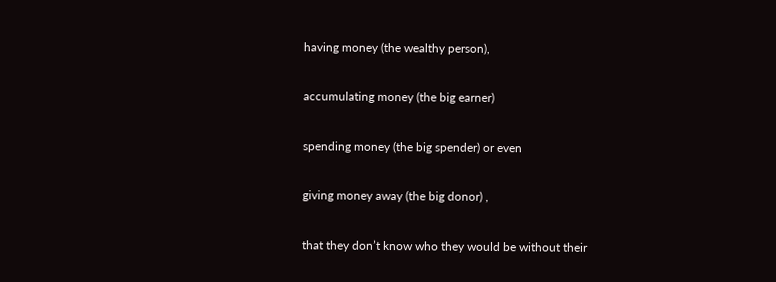having money (the wealthy person),

accumulating money (the big earner)

spending money (the big spender) or even

giving money away (the big donor) ,

that they don’t know who they would be without their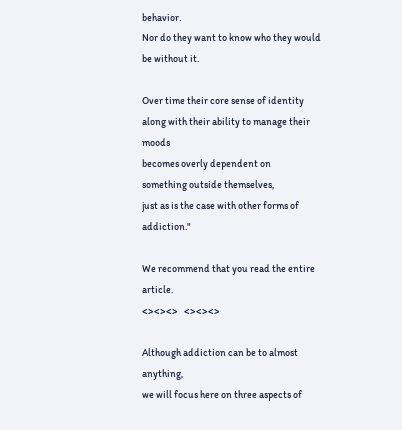behavior.
Nor do they want to know who they would be without it.

Over time their core sense of identity
along with their ability to manage their moods
becomes overly dependent on
something outside themselves,
just as is the case with other forms of addiction."

We recommend that you read the entire article.
<><><>   <><><>

Although addiction can be to almost anything,
we will focus here on three aspects of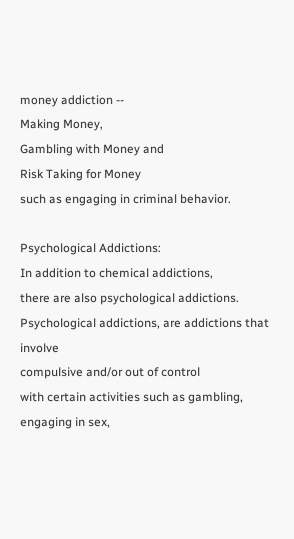money addiction --
Making Money,
Gambling with Money and
Risk Taking for Money
such as engaging in criminal behavior.

Psychological Addictions:
In addition to chemical addictions,
there are also psychological addictions.
Psychological addictions, are addictions that involve
compulsive and/or out of control
with certain activities such as gambling,
engaging in sex,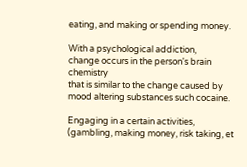eating, and making or spending money.

With a psychological addiction,
change occurs in the person's brain chemistry
that is similar to the change caused by
mood altering substances such cocaine.

Engaging in a certain activities,
(gambling, making money, risk taking, et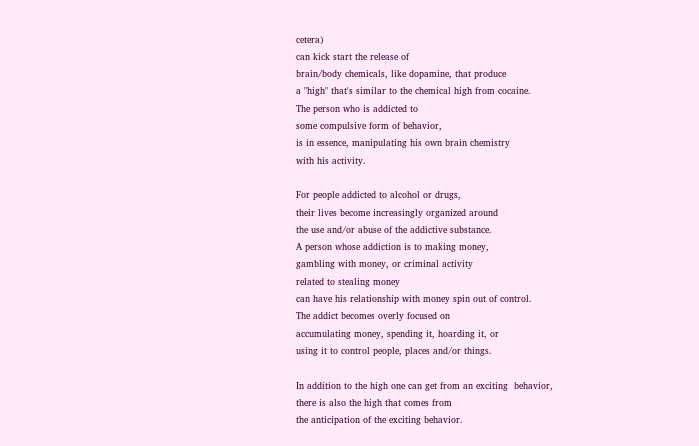cetera)
can kick start the release of
brain/body chemicals, like dopamine, that produce
a "high" that's similar to the chemical high from cocaine.
The person who is addicted to
some compulsive form of behavior,
is in essence, manipulating his own brain chemistry
with his activity.

For people addicted to alcohol or drugs,
their lives become increasingly organized around
the use and/or abuse of the addictive substance.
A person whose addiction is to making money,
gambling with money, or criminal activity
related to stealing money
can have his relationship with money spin out of control.
The addict becomes overly focused on
accumulating money, spending it, hoarding it, or
using it to control people, places and/or things.

In addition to the high one can get from an exciting  behavior,
there is also the high that comes from
the anticipation of the exciting behavior.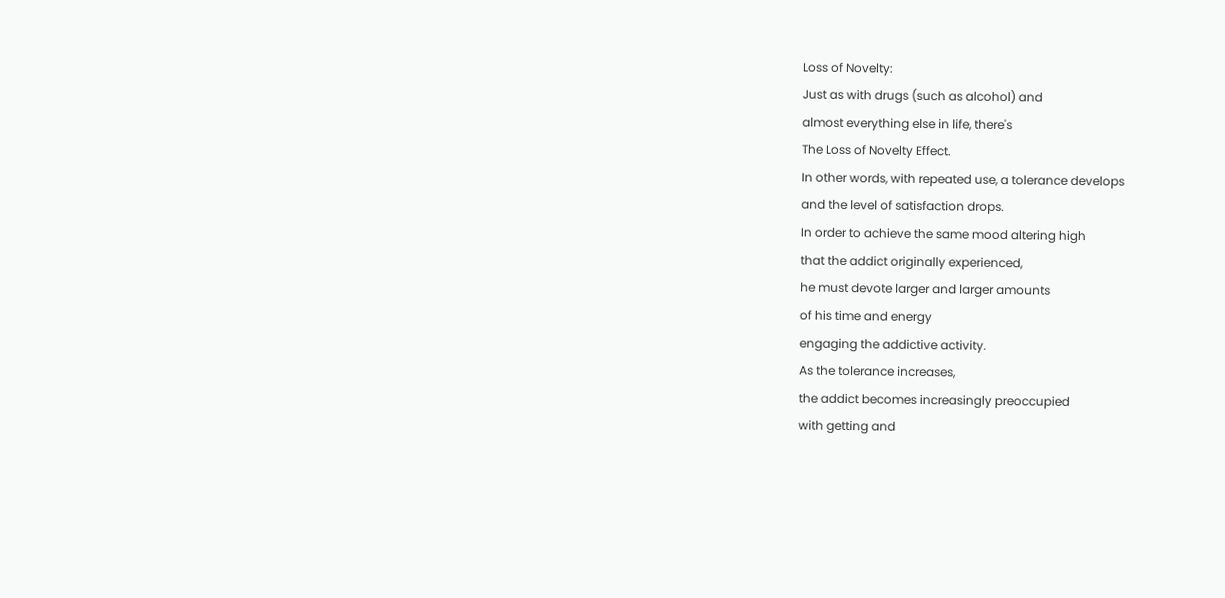Loss of Novelty:
Just as with drugs (such as alcohol) and
almost everything else in life, there's
The Loss of Novelty Effect.
In other words, with repeated use, a tolerance develops
and the level of satisfaction drops.
In order to achieve the same mood altering high
that the addict originally experienced,
he must devote larger and larger amounts
of his time and energy
engaging the addictive activity.
As the tolerance increases,
the addict becomes increasingly preoccupied
with getting and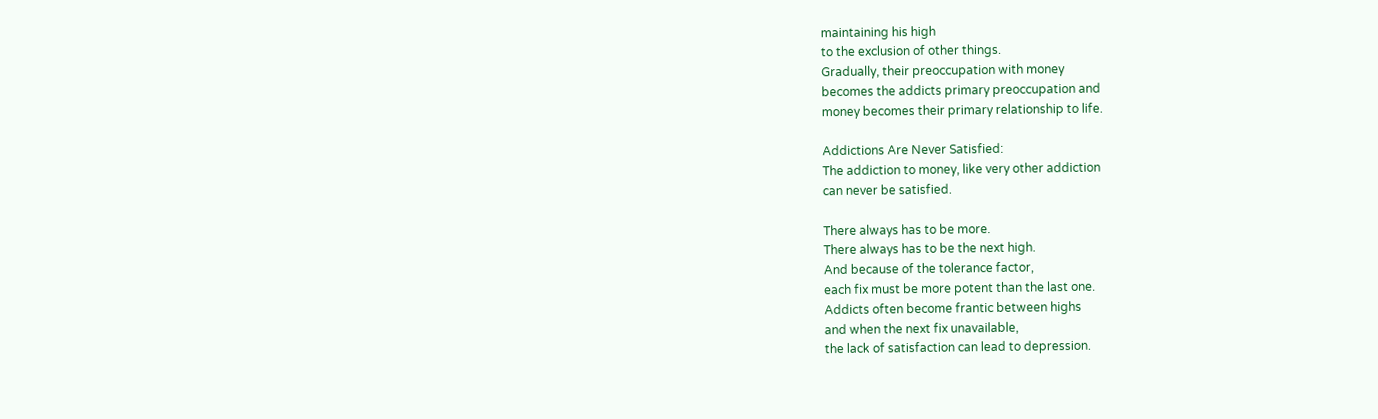maintaining his high
to the exclusion of other things.
Gradually, their preoccupation with money
becomes the addicts primary preoccupation and
money becomes their primary relationship to life.

Addictions Are Never Satisfied:
The addiction to money, like very other addiction
can never be satisfied.

There always has to be more.
There always has to be the next high.
And because of the tolerance factor,
each fix must be more potent than the last one.
Addicts often become frantic between highs
and when the next fix unavailable,
the lack of satisfaction can lead to depression.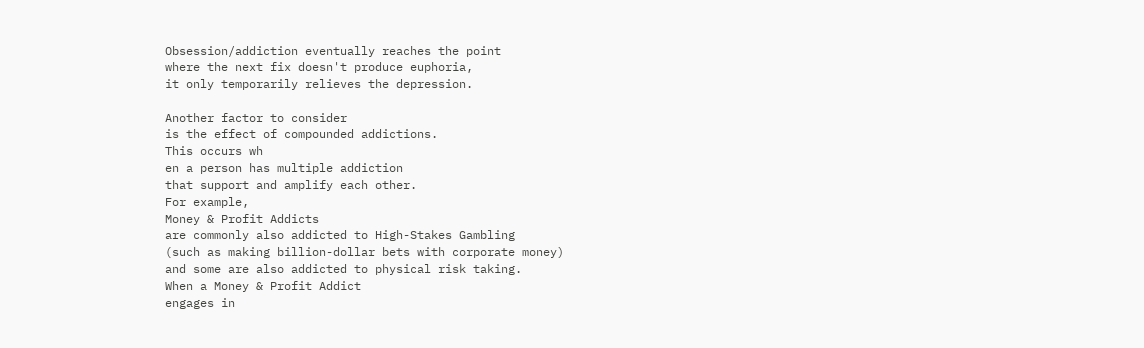Obsession/addiction eventually reaches the point
where the next fix doesn't produce euphoria,
it only temporarily relieves the depression.

Another factor to consider
is the effect of compounded addictions.
This occurs wh
en a person has multiple addiction
that support and amplify each other.
For example,
Money & Profit Addicts
are commonly also addicted to High-Stakes Gambling
(such as making billion-dollar bets with corporate money)
and some are also addicted to physical risk taking.
When a Money & Profit Addict
engages in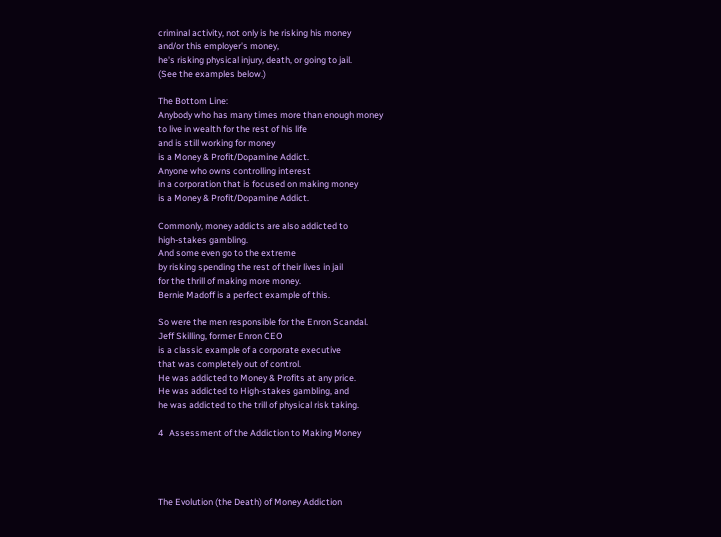criminal activity, not only is he risking his money
and/or this employer's money,
he's risking physical injury, death, or going to jail.
(See the examples below.)

The Bottom Line:
Anybody who has many times more than enough money
to live in wealth for the rest of his life
and is still working for money
is a Money & Profit/Dopamine Addict.
Anyone who owns controlling interest
in a corporation that is focused on making money
is a Money & Profit/Dopamine Addict.

Commonly, money addicts are also addicted to
high-stakes gambling.
And some even go to the extreme
by risking spending the rest of their lives in jail
for the thrill of making more money.
Bernie Madoff is a perfect example of this.

So were the men responsible for the Enron Scandal.
Jeff Skilling, former Enron CEO
is a classic example of a corporate executive
that was completely out of control.
He was addicted to Money & Profits at any price.
He was addicted to High-stakes gambling, and
he was addicted to the trill of physical risk taking.

4   Assessment of the Addiction to Making Money




The Evolution (the Death) of Money Addiction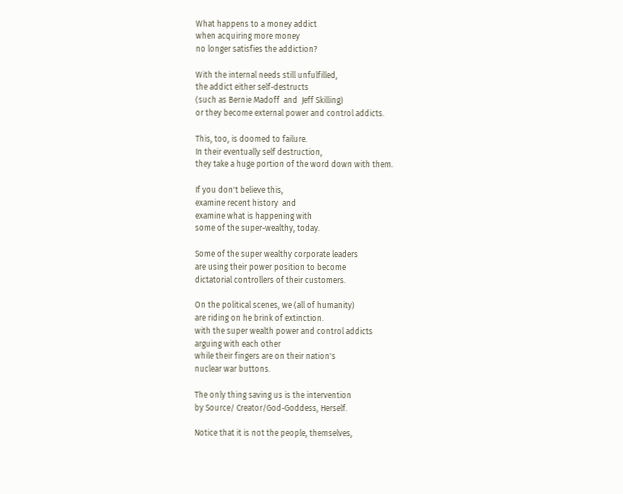What happens to a money addict
when acquiring more money
no longer satisfies the addiction?

With the internal needs still unfulfilled,
the addict either self-destructs
(such as Bernie Madoff  and  Jeff Skilling)
or they become external power and control addicts.

This, too, is doomed to failure.
In their eventually self destruction,
they take a huge portion of the word down with them.

If you don't believe this,
examine recent history  and
examine what is happening with
some of the super-wealthy, today.

Some of the super wealthy corporate leaders
are using their power position to become
dictatorial controllers of their customers.

On the political scenes, we (all of humanity)
are riding on he brink of extinction.
with the super wealth power and control addicts
arguing with each other
while their fingers are on their nation's
nuclear war buttons.

The only thing saving us is the intervention
by Source/ Creator/God-Goddess, Herself.

Notice that it is not the people, themselves,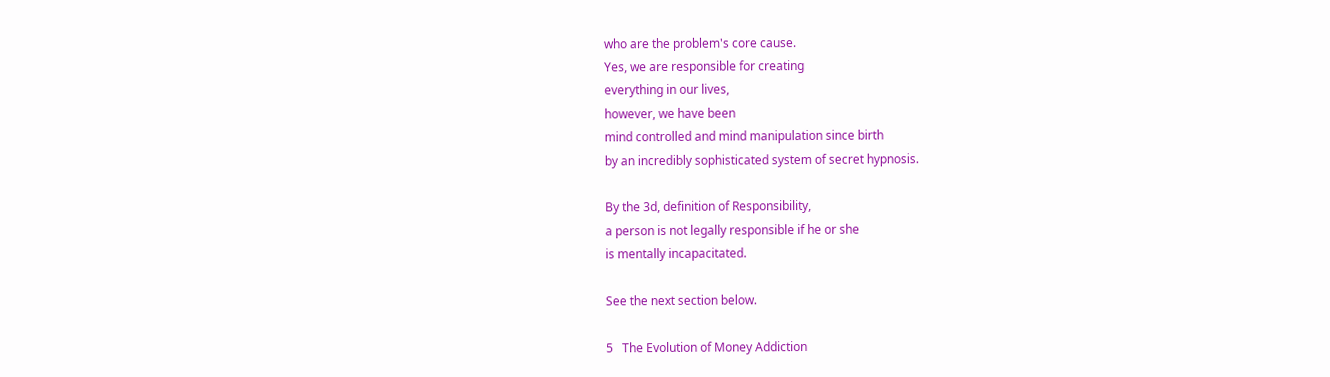who are the problem's core cause.
Yes, we are responsible for creating
everything in our lives,
however, we have been
mind controlled and mind manipulation since birth
by an incredibly sophisticated system of secret hypnosis.

By the 3d, definition of Responsibility,
a person is not legally responsible if he or she
is mentally incapacitated.

See the next section below.

5   The Evolution of Money Addiction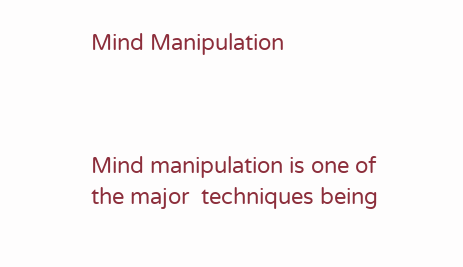Mind Manipulation



Mind manipulation is one of
the major  techniques being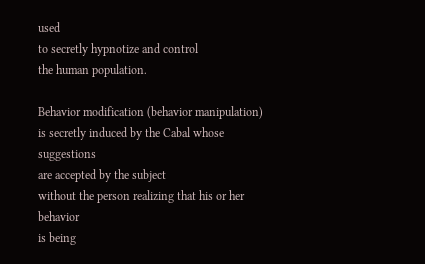used
to secretly hypnotize and control
the human population.

Behavior modification (behavior manipulation)
is secretly induced by the Cabal whose suggestions
are accepted by the subject
without the person realizing that his or her behavior
is being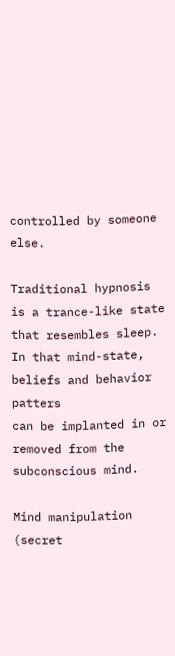controlled by someone else.

Traditional hypnosis is a trance-like state
that resembles sleep.
In that mind-state,
beliefs and behavior patters
can be implanted in or
removed from the subconscious mind.

Mind manipulation (secret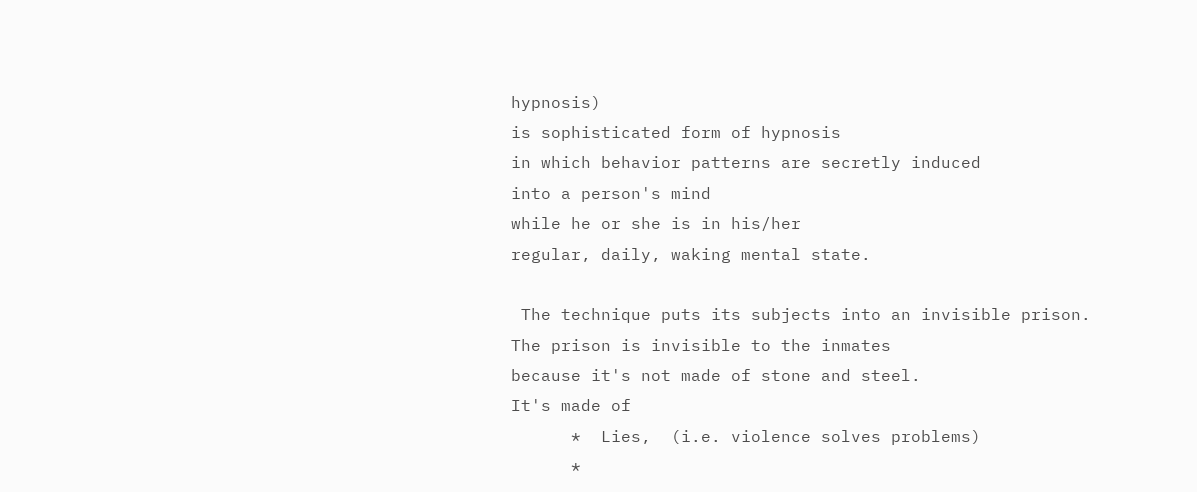hypnosis)
is sophisticated form of hypnosis
in which behavior patterns are secretly induced
into a person's mind
while he or she is in his/her
regular, daily, waking mental state.

 The technique puts its subjects into an invisible prison.
The prison is invisible to the inmates
because it's not made of stone and steel.
It's made of
      *  Lies,  (i.e. violence solves problems)
      *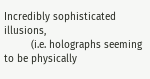Incredibly sophisticated illusions,
         (i.e. holographs seeming to be physically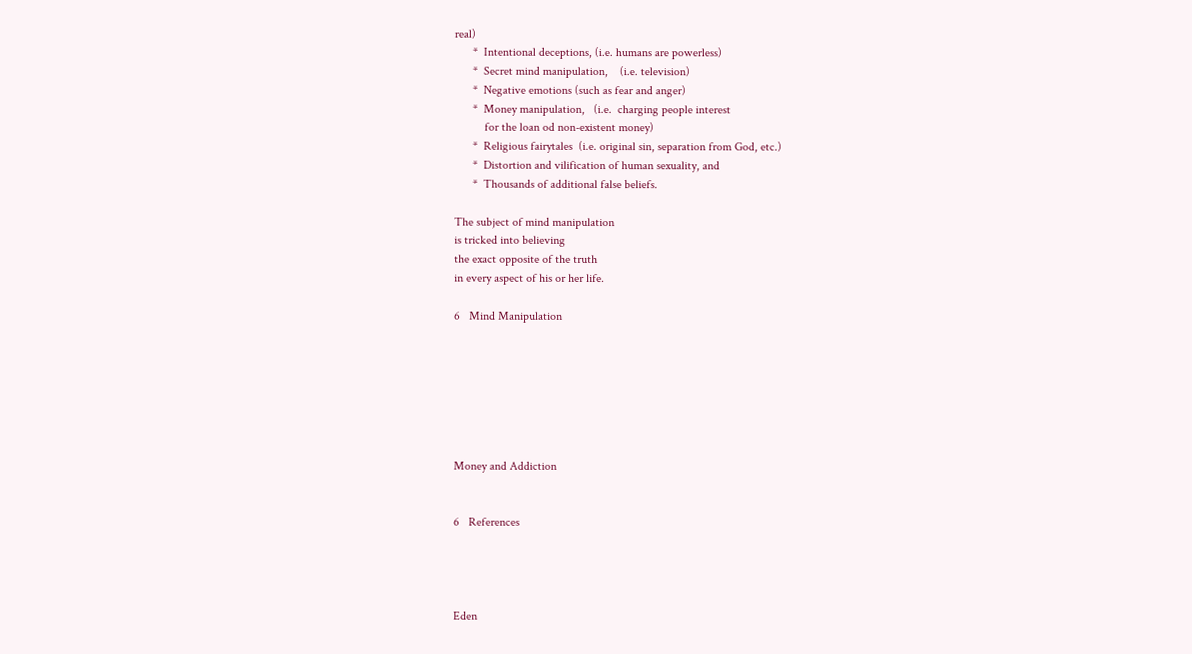real)
      *  Intentional deceptions, (i.e. humans are powerless)
      *  Secret mind manipulation,    (i.e. television)
      *  Negative emotions (such as fear and anger)
      *  Money manipulation,   (i.e.  charging people interest
          for the loan od non-existent money)
      *  Religious fairytales  (i.e. original sin, separation from God, etc.)
      *  Distortion and vilification of human sexuality, and
      *  Thousands of additional false beliefs.

The subject of mind manipulation
is tricked into believing
the exact opposite of the truth
in every aspect of his or her life.

6   Mind Manipulation







Money and Addiction


6   References




Eden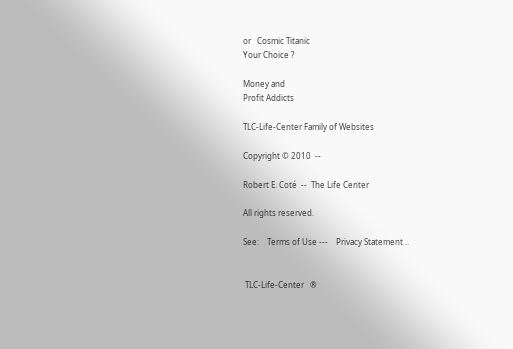or   Cosmic Titanic
Your Choice ?

Money and
Profit Addicts

TLC-Life-Center Family of Websites

Copyright © 2010  --

Robert E. Coté  --  The Life Center

All rights reserved.

See:    Terms of Use ---    Privacy Statement ..


 TLC-Life-Center   ®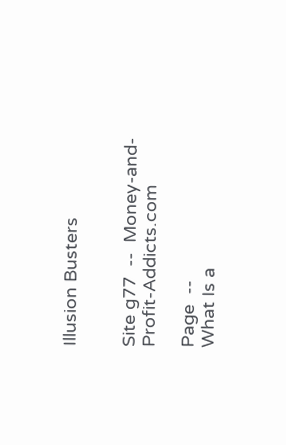Illusion Busters


Site g77  --  Money-and-Profit-Addicts.com

Page  --
What Is a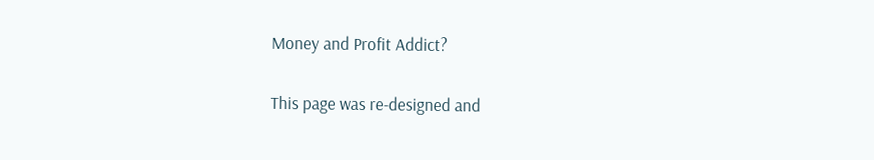Money and Profit Addict?

This page was re-designed and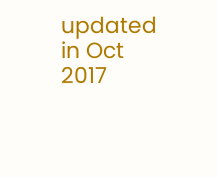updated  in Oct 2017